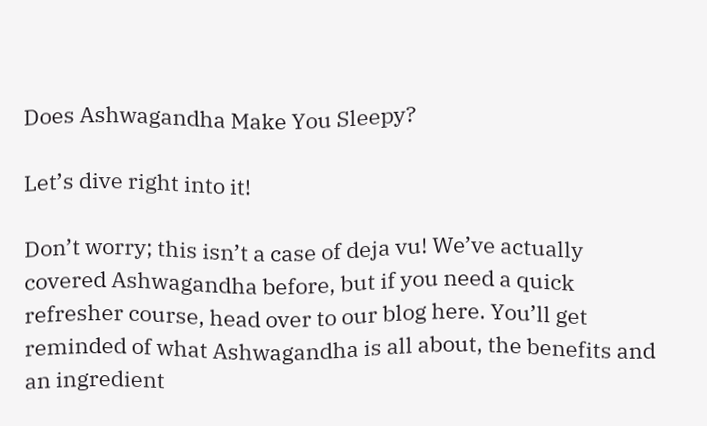Does Ashwagandha Make You Sleepy?

Let’s dive right into it!

Don’t worry; this isn’t a case of deja vu! We’ve actually covered Ashwagandha before, but if you need a quick refresher course, head over to our blog here. You’ll get reminded of what Ashwagandha is all about, the benefits and an ingredient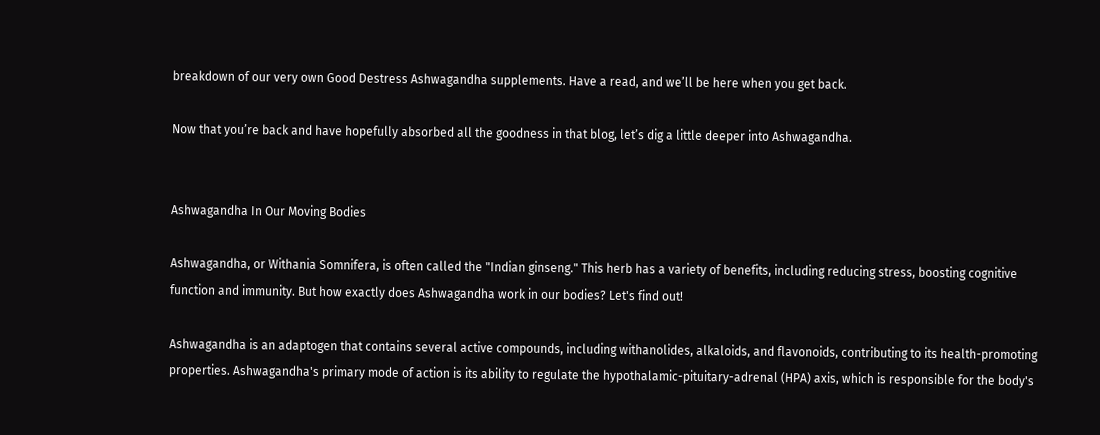breakdown of our very own Good Destress Ashwagandha supplements. Have a read, and we’ll be here when you get back.

Now that you’re back and have hopefully absorbed all the goodness in that blog, let’s dig a little deeper into Ashwagandha.


Ashwagandha In Our Moving Bodies

Ashwagandha, or Withania Somnifera, is often called the "Indian ginseng." This herb has a variety of benefits, including reducing stress, boosting cognitive function and immunity. But how exactly does Ashwagandha work in our bodies? Let's find out!

Ashwagandha is an adaptogen that contains several active compounds, including withanolides, alkaloids, and flavonoids, contributing to its health-promoting properties. Ashwagandha's primary mode of action is its ability to regulate the hypothalamic-pituitary-adrenal (HPA) axis, which is responsible for the body's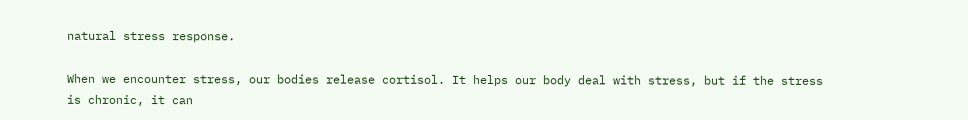natural stress response.

When we encounter stress, our bodies release cortisol. It helps our body deal with stress, but if the stress is chronic, it can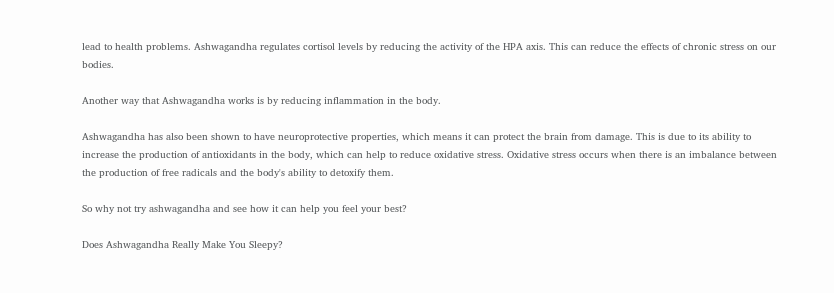lead to health problems. Ashwagandha regulates cortisol levels by reducing the activity of the HPA axis. This can reduce the effects of chronic stress on our bodies.

Another way that Ashwagandha works is by reducing inflammation in the body.

Ashwagandha has also been shown to have neuroprotective properties, which means it can protect the brain from damage. This is due to its ability to increase the production of antioxidants in the body, which can help to reduce oxidative stress. Oxidative stress occurs when there is an imbalance between the production of free radicals and the body's ability to detoxify them.

So why not try ashwagandha and see how it can help you feel your best?

Does Ashwagandha Really Make You Sleepy?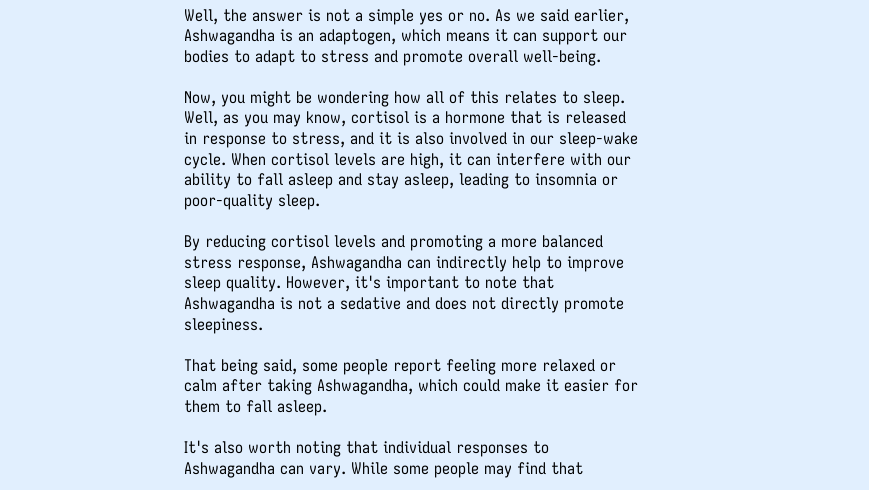Well, the answer is not a simple yes or no. As we said earlier, Ashwagandha is an adaptogen, which means it can support our bodies to adapt to stress and promote overall well-being.

Now, you might be wondering how all of this relates to sleep. Well, as you may know, cortisol is a hormone that is released in response to stress, and it is also involved in our sleep-wake cycle. When cortisol levels are high, it can interfere with our ability to fall asleep and stay asleep, leading to insomnia or poor-quality sleep.

By reducing cortisol levels and promoting a more balanced stress response, Ashwagandha can indirectly help to improve sleep quality. However, it's important to note that Ashwagandha is not a sedative and does not directly promote sleepiness.

That being said, some people report feeling more relaxed or calm after taking Ashwagandha, which could make it easier for them to fall asleep.

It's also worth noting that individual responses to Ashwagandha can vary. While some people may find that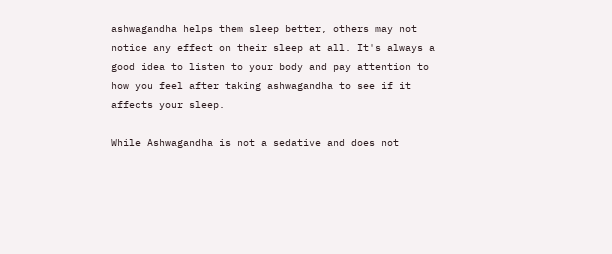ashwagandha helps them sleep better, others may not notice any effect on their sleep at all. It's always a good idea to listen to your body and pay attention to how you feel after taking ashwagandha to see if it affects your sleep.

While Ashwagandha is not a sedative and does not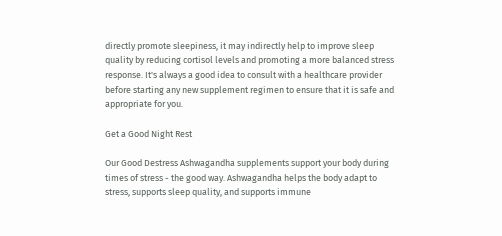directly promote sleepiness, it may indirectly help to improve sleep quality by reducing cortisol levels and promoting a more balanced stress response. It's always a good idea to consult with a healthcare provider before starting any new supplement regimen to ensure that it is safe and appropriate for you.

Get a Good Night Rest

Our Good Destress Ashwagandha supplements support your body during times of stress - the good way. Ashwagandha helps the body adapt to stress, supports sleep quality, and supports immune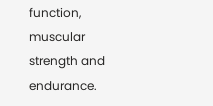function, muscular strength and endurance.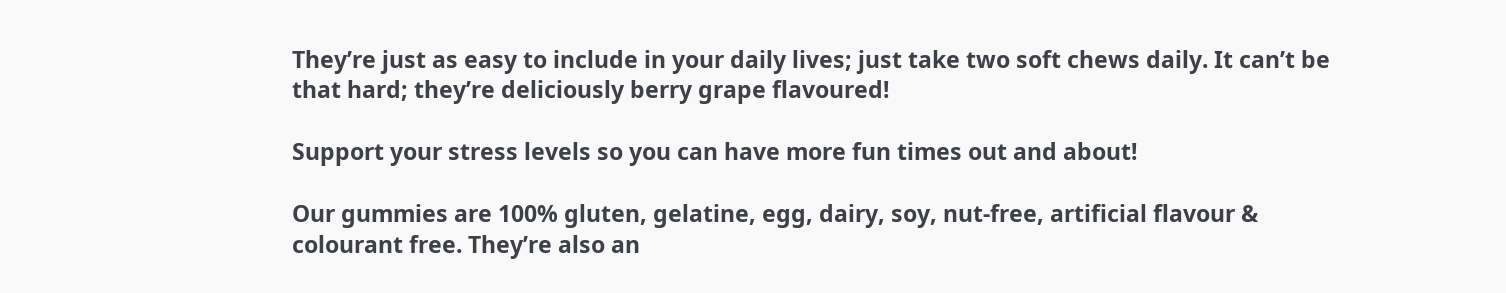They’re just as easy to include in your daily lives; just take two soft chews daily. It can’t be that hard; they’re deliciously berry grape flavoured!

Support your stress levels so you can have more fun times out and about!

Our gummies are 100% gluten, gelatine, egg, dairy, soy, nut-free, artificial flavour & colourant free. They’re also an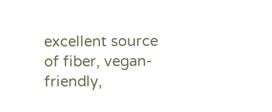excellent source of fiber, vegan-friendly,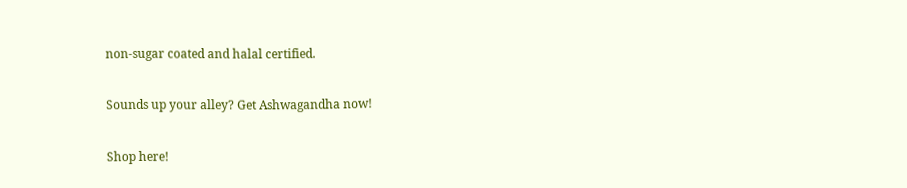non-sugar coated and halal certified.

Sounds up your alley? Get Ashwagandha now!

Shop here!